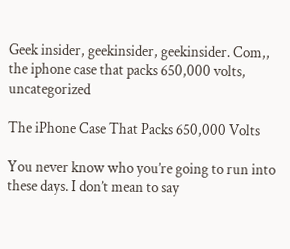Geek insider, geekinsider, geekinsider. Com,, the iphone case that packs 650,000 volts, uncategorized

The iPhone Case That Packs 650,000 Volts

You never know who you’re going to run into these days. I don’t mean to say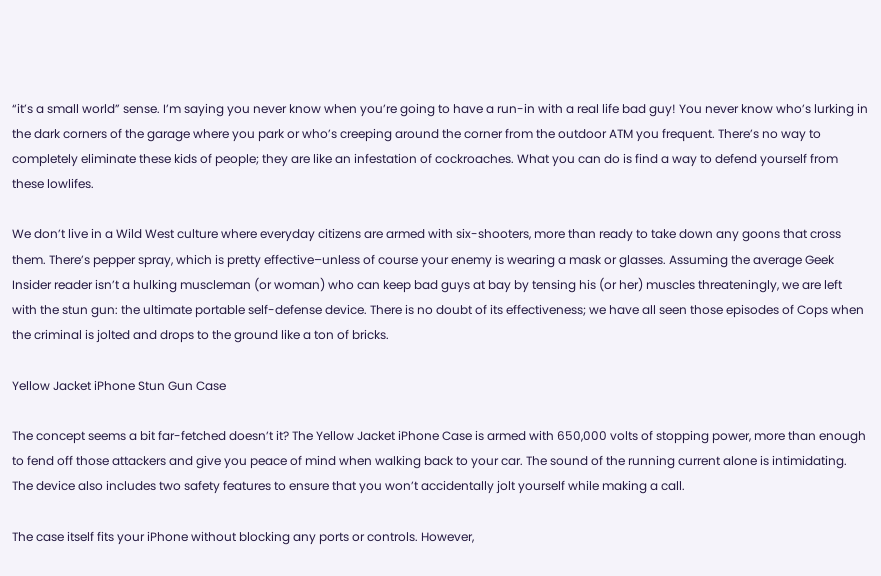“it’s a small world” sense. I’m saying you never know when you’re going to have a run-in with a real life bad guy! You never know who’s lurking in the dark corners of the garage where you park or who’s creeping around the corner from the outdoor ATM you frequent. There’s no way to completely eliminate these kids of people; they are like an infestation of cockroaches. What you can do is find a way to defend yourself from these lowlifes.

We don’t live in a Wild West culture where everyday citizens are armed with six-shooters, more than ready to take down any goons that cross them. There’s pepper spray, which is pretty effective–unless of course your enemy is wearing a mask or glasses. Assuming the average Geek Insider reader isn’t a hulking muscleman (or woman) who can keep bad guys at bay by tensing his (or her) muscles threateningly, we are left with the stun gun: the ultimate portable self-defense device. There is no doubt of its effectiveness; we have all seen those episodes of Cops when the criminal is jolted and drops to the ground like a ton of bricks.

Yellow Jacket iPhone Stun Gun Case

The concept seems a bit far-fetched doesn’t it? The Yellow Jacket iPhone Case is armed with 650,000 volts of stopping power, more than enough to fend off those attackers and give you peace of mind when walking back to your car. The sound of the running current alone is intimidating. The device also includes two safety features to ensure that you won’t accidentally jolt yourself while making a call.

The case itself fits your iPhone without blocking any ports or controls. However,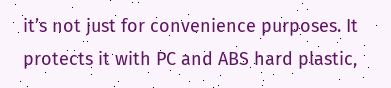it’s not just for convenience purposes. It protects it with PC and ABS hard plastic,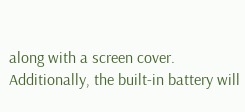along with a screen cover. Additionally, the built-in battery will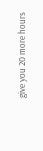give you 20 more hours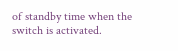of standby time when the switch is activated.